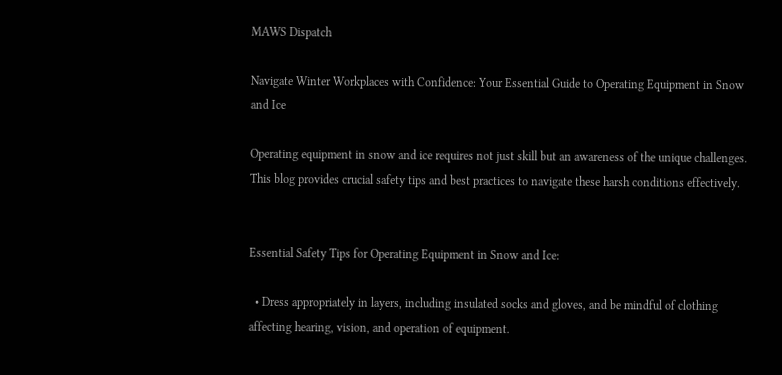MAWS Dispatch

Navigate Winter Workplaces with Confidence: Your Essential Guide to Operating Equipment in Snow and Ice

Operating equipment in snow and ice requires not just skill but an awareness of the unique challenges. This blog provides crucial safety tips and best practices to navigate these harsh conditions effectively.


Essential Safety Tips for Operating Equipment in Snow and Ice:

  • Dress appropriately in layers, including insulated socks and gloves, and be mindful of clothing affecting hearing, vision, and operation of equipment.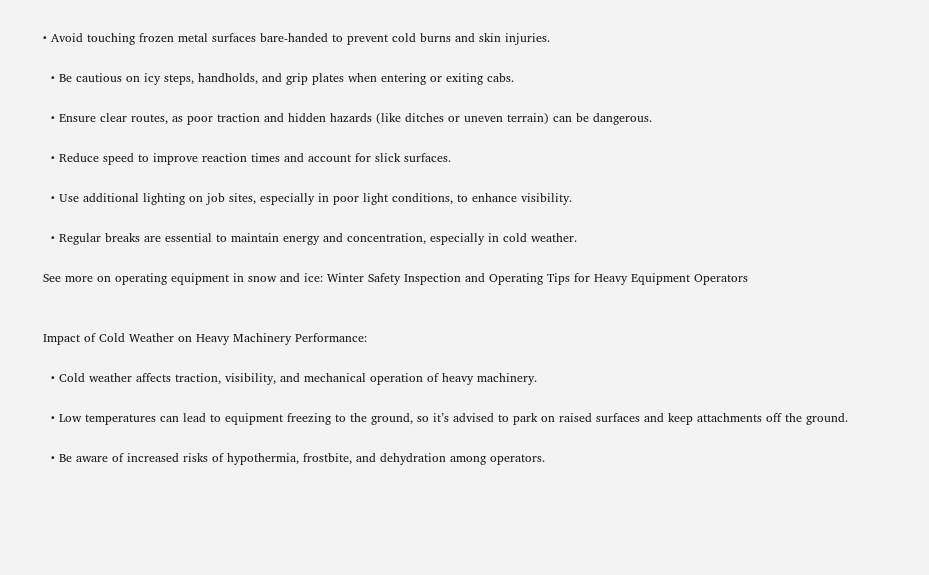• Avoid touching frozen metal surfaces bare-handed to prevent cold burns and skin injuries.

  • Be cautious on icy steps, handholds, and grip plates when entering or exiting cabs.

  • Ensure clear routes, as poor traction and hidden hazards (like ditches or uneven terrain) can be dangerous.

  • Reduce speed to improve reaction times and account for slick surfaces.

  • Use additional lighting on job sites, especially in poor light conditions, to enhance visibility.

  • Regular breaks are essential to maintain energy and concentration, especially in cold weather.

See more on operating equipment in snow and ice: Winter Safety Inspection and Operating Tips for Heavy Equipment Operators


Impact of Cold Weather on Heavy Machinery Performance:

  • Cold weather affects traction, visibility, and mechanical operation of heavy machinery.

  • Low temperatures can lead to equipment freezing to the ground, so it’s advised to park on raised surfaces and keep attachments off the ground.

  • Be aware of increased risks of hypothermia, frostbite, and dehydration among operators.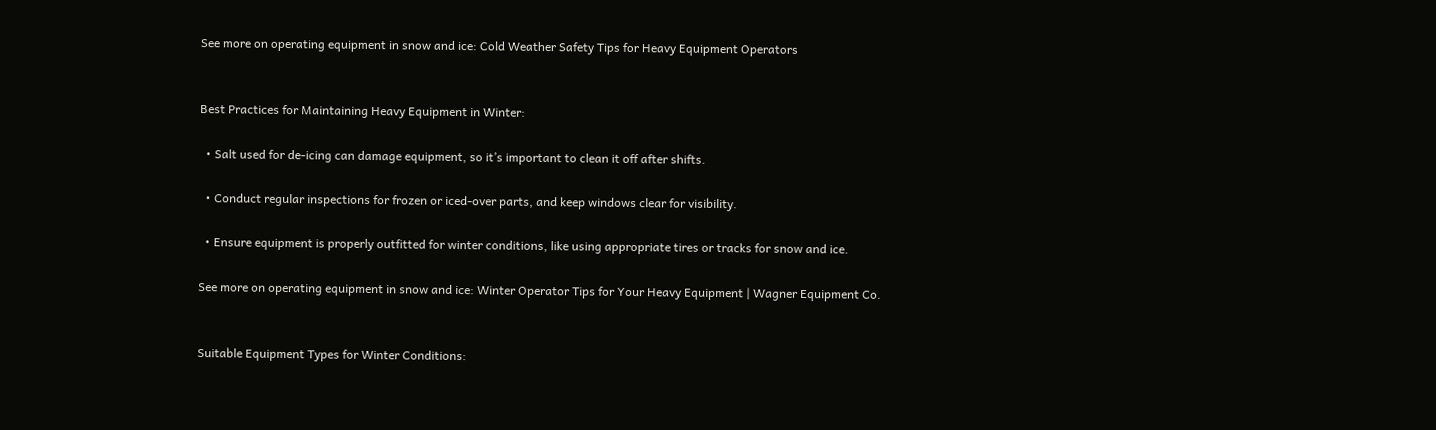See more on operating equipment in snow and ice: Cold Weather Safety Tips for Heavy Equipment Operators


Best Practices for Maintaining Heavy Equipment in Winter:

  • Salt used for de-icing can damage equipment, so it’s important to clean it off after shifts.

  • Conduct regular inspections for frozen or iced-over parts, and keep windows clear for visibility.

  • Ensure equipment is properly outfitted for winter conditions, like using appropriate tires or tracks for snow and ice.

See more on operating equipment in snow and ice: Winter Operator Tips for Your Heavy Equipment | Wagner Equipment Co.


Suitable Equipment Types for Winter Conditions: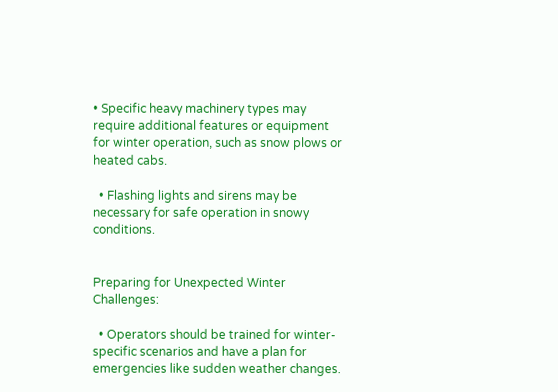• Specific heavy machinery types may require additional features or equipment for winter operation, such as snow plows or heated cabs.

  • Flashing lights and sirens may be necessary for safe operation in snowy conditions.


Preparing for Unexpected Winter Challenges:

  • Operators should be trained for winter-specific scenarios and have a plan for emergencies like sudden weather changes.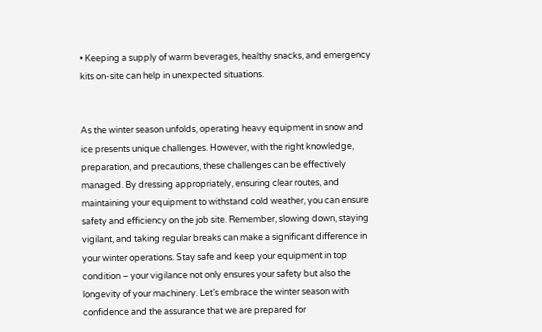• Keeping a supply of warm beverages, healthy snacks, and emergency kits on-site can help in unexpected situations.


As the winter season unfolds, operating heavy equipment in snow and ice presents unique challenges. However, with the right knowledge, preparation, and precautions, these challenges can be effectively managed. By dressing appropriately, ensuring clear routes, and maintaining your equipment to withstand cold weather, you can ensure safety and efficiency on the job site. Remember, slowing down, staying vigilant, and taking regular breaks can make a significant difference in your winter operations. Stay safe and keep your equipment in top condition – your vigilance not only ensures your safety but also the longevity of your machinery. Let’s embrace the winter season with confidence and the assurance that we are prepared for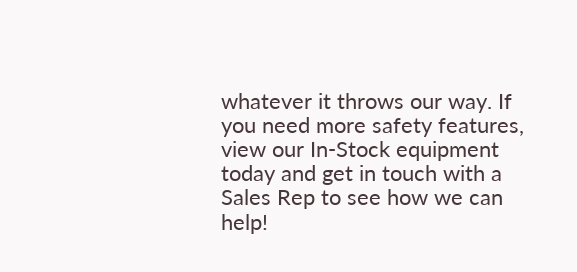whatever it throws our way. If you need more safety features, view our In-Stock equipment today and get in touch with a Sales Rep to see how we can help!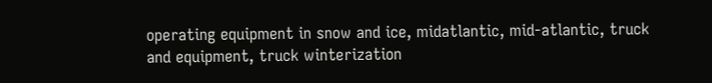operating equipment in snow and ice, midatlantic, mid-atlantic, truck and equipment, truck winterization